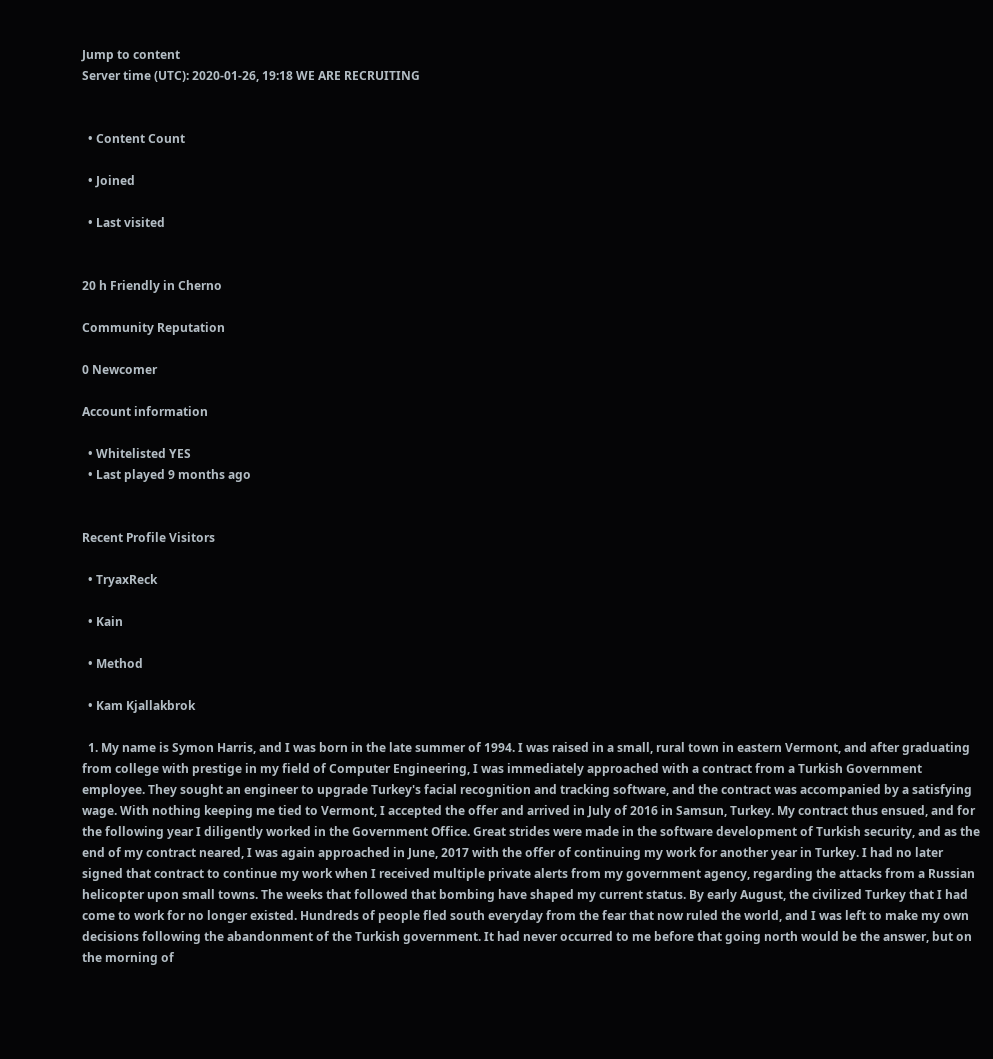Jump to content
Server time (UTC): 2020-01-26, 19:18 WE ARE RECRUITING


  • Content Count

  • Joined

  • Last visited


20 h Friendly in Cherno

Community Reputation

0 Newcomer

Account information

  • Whitelisted YES
  • Last played 9 months ago


Recent Profile Visitors

  • TryaxReck

  • Kain

  • Method

  • Kam Kjallakbrok

  1. My name is Symon Harris, and I was born in the late summer of 1994. I was raised in a small, rural town in eastern Vermont, and after graduating from college with prestige in my field of Computer Engineering, I was immediately approached with a contract from a Turkish Government employee. They sought an engineer to upgrade Turkey's facial recognition and tracking software, and the contract was accompanied by a satisfying wage. With nothing keeping me tied to Vermont, I accepted the offer and arrived in July of 2016 in Samsun, Turkey. My contract thus ensued, and for the following year I diligently worked in the Government Office. Great strides were made in the software development of Turkish security, and as the end of my contract neared, I was again approached in June, 2017 with the offer of continuing my work for another year in Turkey. I had no later signed that contract to continue my work when I received multiple private alerts from my government agency, regarding the attacks from a Russian helicopter upon small towns. The weeks that followed that bombing have shaped my current status. By early August, the civilized Turkey that I had come to work for no longer existed. Hundreds of people fled south everyday from the fear that now ruled the world, and I was left to make my own decisions following the abandonment of the Turkish government. It had never occurred to me before that going north would be the answer, but on the morning of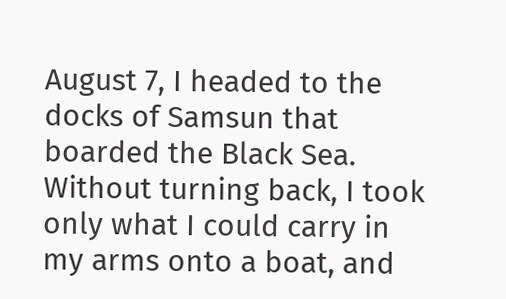August 7, I headed to the docks of Samsun that boarded the Black Sea. Without turning back, I took only what I could carry in my arms onto a boat, and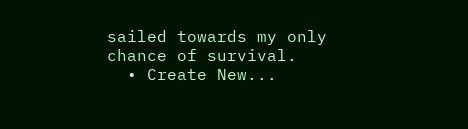sailed towards my only chance of survival.
  • Create New...